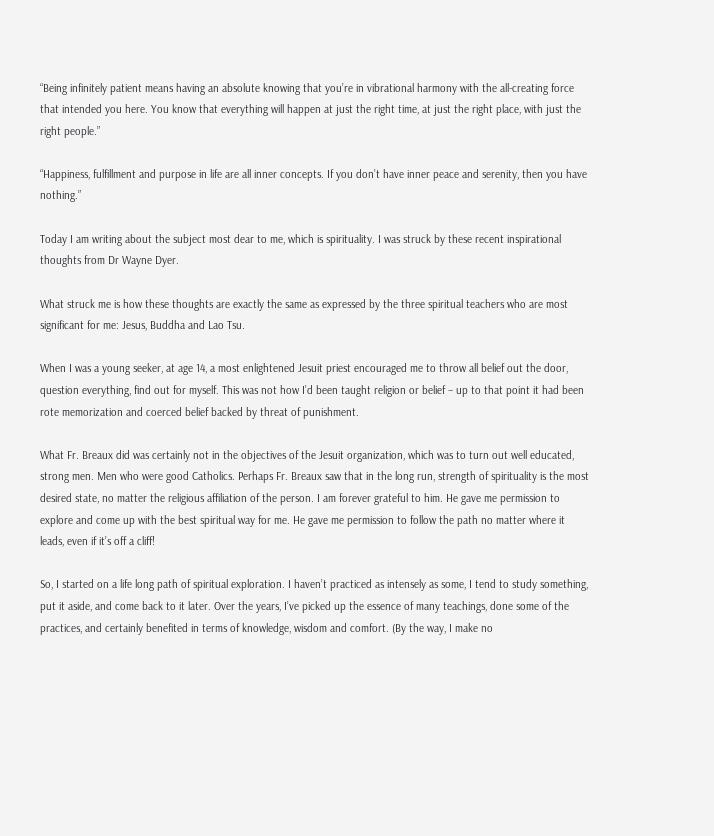“Being infinitely patient means having an absolute knowing that you’re in vibrational harmony with the all-creating force that intended you here. You know that everything will happen at just the right time, at just the right place, with just the right people.”

“Happiness, fulfillment and purpose in life are all inner concepts. If you don’t have inner peace and serenity, then you have nothing.”

Today I am writing about the subject most dear to me, which is spirituality. I was struck by these recent inspirational thoughts from Dr Wayne Dyer.

What struck me is how these thoughts are exactly the same as expressed by the three spiritual teachers who are most significant for me: Jesus, Buddha and Lao Tsu.

When I was a young seeker, at age 14, a most enlightened Jesuit priest encouraged me to throw all belief out the door, question everything, find out for myself. This was not how I’d been taught religion or belief – up to that point it had been rote memorization and coerced belief backed by threat of punishment.

What Fr. Breaux did was certainly not in the objectives of the Jesuit organization, which was to turn out well educated, strong men. Men who were good Catholics. Perhaps Fr. Breaux saw that in the long run, strength of spirituality is the most desired state, no matter the religious affiliation of the person. I am forever grateful to him. He gave me permission to explore and come up with the best spiritual way for me. He gave me permission to follow the path no matter where it leads, even if it’s off a cliff!

So, I started on a life long path of spiritual exploration. I haven’t practiced as intensely as some, I tend to study something, put it aside, and come back to it later. Over the years, I’ve picked up the essence of many teachings, done some of the practices, and certainly benefited in terms of knowledge, wisdom and comfort. (By the way, I make no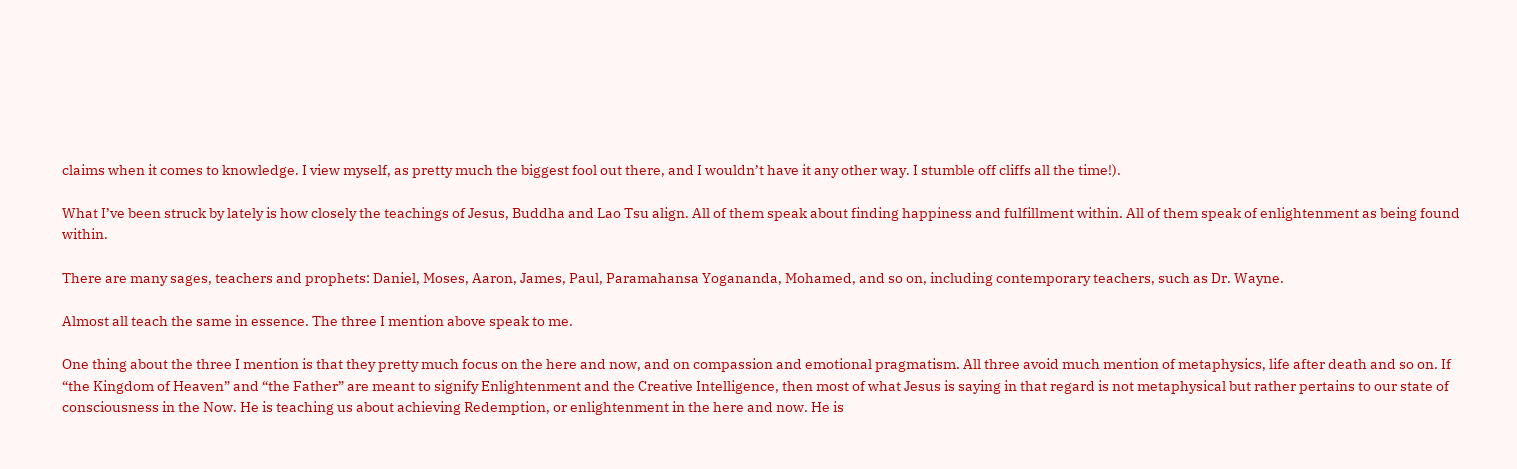claims when it comes to knowledge. I view myself, as pretty much the biggest fool out there, and I wouldn’t have it any other way. I stumble off cliffs all the time!).

What I’ve been struck by lately is how closely the teachings of Jesus, Buddha and Lao Tsu align. All of them speak about finding happiness and fulfillment within. All of them speak of enlightenment as being found within.

There are many sages, teachers and prophets: Daniel, Moses, Aaron, James, Paul, Paramahansa Yogananda, Mohamed, and so on, including contemporary teachers, such as Dr. Wayne.

Almost all teach the same in essence. The three I mention above speak to me.

One thing about the three I mention is that they pretty much focus on the here and now, and on compassion and emotional pragmatism. All three avoid much mention of metaphysics, life after death and so on. If “the Kingdom of Heaven” and “the Father” are meant to signify Enlightenment and the Creative Intelligence, then most of what Jesus is saying in that regard is not metaphysical but rather pertains to our state of consciousness in the Now. He is teaching us about achieving Redemption, or enlightenment in the here and now. He is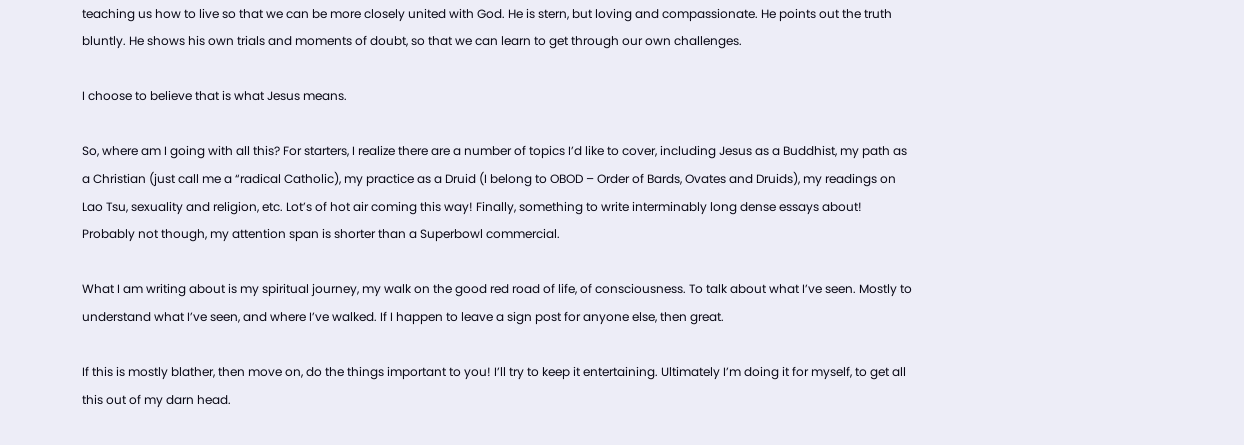teaching us how to live so that we can be more closely united with God. He is stern, but loving and compassionate. He points out the truth bluntly. He shows his own trials and moments of doubt, so that we can learn to get through our own challenges.

I choose to believe that is what Jesus means.

So, where am I going with all this? For starters, I realize there are a number of topics I’d like to cover, including Jesus as a Buddhist, my path as a Christian (just call me a “radical Catholic), my practice as a Druid (I belong to OBOD – Order of Bards, Ovates and Druids), my readings on Lao Tsu, sexuality and religion, etc. Lot’s of hot air coming this way! Finally, something to write interminably long dense essays about! Probably not though, my attention span is shorter than a Superbowl commercial.

What I am writing about is my spiritual journey, my walk on the good red road of life, of consciousness. To talk about what I’ve seen. Mostly to understand what I’ve seen, and where I’ve walked. If I happen to leave a sign post for anyone else, then great.

If this is mostly blather, then move on, do the things important to you! I’ll try to keep it entertaining. Ultimately I’m doing it for myself, to get all this out of my darn head.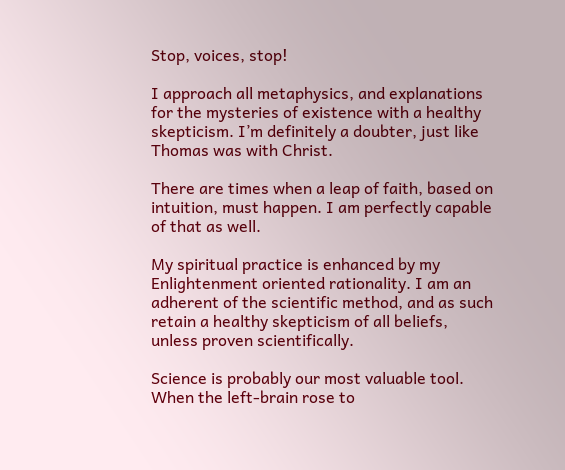Stop, voices, stop!

I approach all metaphysics, and explanations for the mysteries of existence with a healthy skepticism. I’m definitely a doubter, just like Thomas was with Christ.

There are times when a leap of faith, based on intuition, must happen. I am perfectly capable of that as well.

My spiritual practice is enhanced by my Enlightenment oriented rationality. I am an adherent of the scientific method, and as such retain a healthy skepticism of all beliefs, unless proven scientifically.

Science is probably our most valuable tool. When the left-brain rose to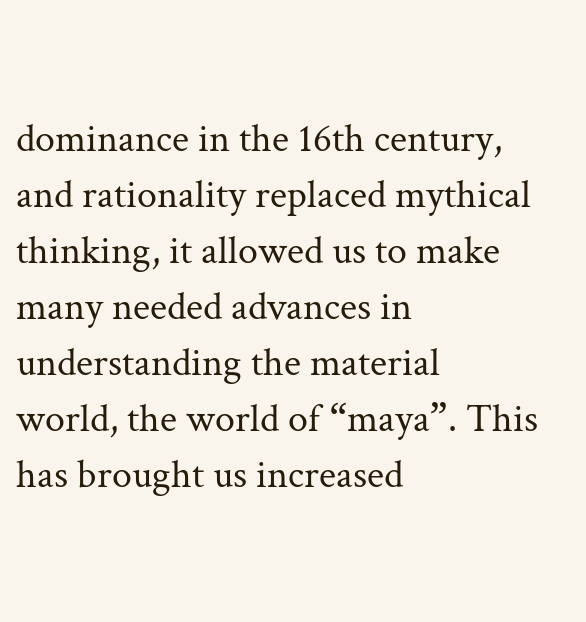dominance in the 16th century, and rationality replaced mythical thinking, it allowed us to make many needed advances in understanding the material world, the world of “maya”. This has brought us increased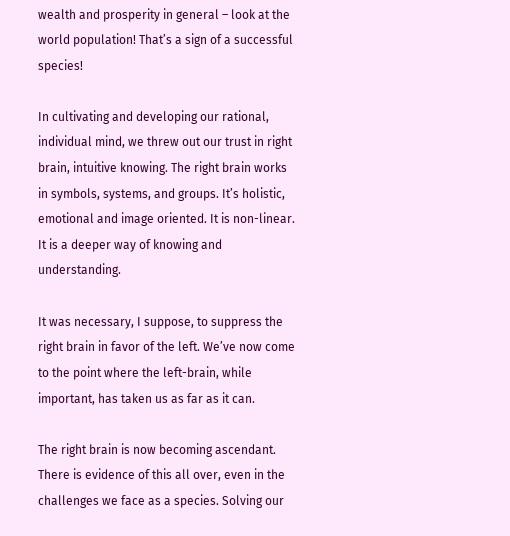wealth and prosperity in general – look at the world population! That’s a sign of a successful species!

In cultivating and developing our rational, individual mind, we threw out our trust in right brain, intuitive knowing. The right brain works in symbols, systems, and groups. It’s holistic, emotional and image oriented. It is non-linear. It is a deeper way of knowing and understanding.

It was necessary, I suppose, to suppress the right brain in favor of the left. We’ve now come to the point where the left-brain, while important, has taken us as far as it can.

The right brain is now becoming ascendant. There is evidence of this all over, even in the challenges we face as a species. Solving our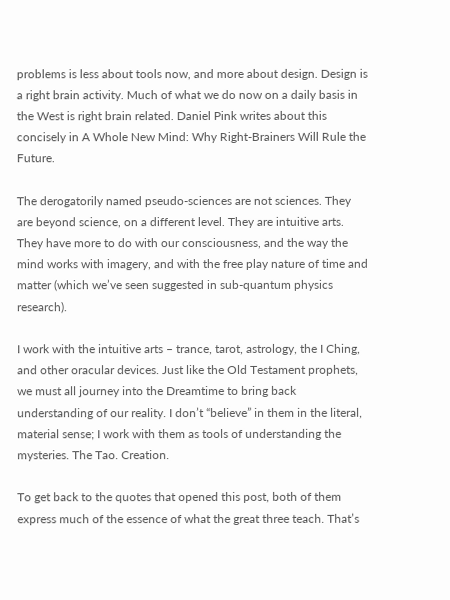problems is less about tools now, and more about design. Design is a right brain activity. Much of what we do now on a daily basis in the West is right brain related. Daniel Pink writes about this concisely in A Whole New Mind: Why Right-Brainers Will Rule the Future.

The derogatorily named pseudo-sciences are not sciences. They are beyond science, on a different level. They are intuitive arts. They have more to do with our consciousness, and the way the mind works with imagery, and with the free play nature of time and matter (which we’ve seen suggested in sub-quantum physics research).

I work with the intuitive arts – trance, tarot, astrology, the I Ching, and other oracular devices. Just like the Old Testament prophets, we must all journey into the Dreamtime to bring back understanding of our reality. I don’t “believe” in them in the literal, material sense; I work with them as tools of understanding the mysteries. The Tao. Creation.

To get back to the quotes that opened this post, both of them express much of the essence of what the great three teach. That’s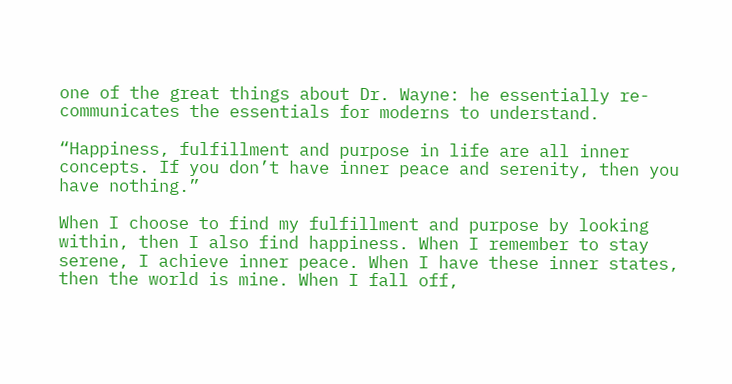one of the great things about Dr. Wayne: he essentially re-communicates the essentials for moderns to understand.

“Happiness, fulfillment and purpose in life are all inner concepts. If you don’t have inner peace and serenity, then you have nothing.”

When I choose to find my fulfillment and purpose by looking within, then I also find happiness. When I remember to stay serene, I achieve inner peace. When I have these inner states, then the world is mine. When I fall off,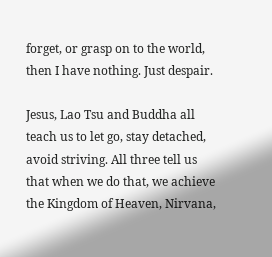forget, or grasp on to the world, then I have nothing. Just despair.

Jesus, Lao Tsu and Buddha all teach us to let go, stay detached, avoid striving. All three tell us that when we do that, we achieve the Kingdom of Heaven, Nirvana,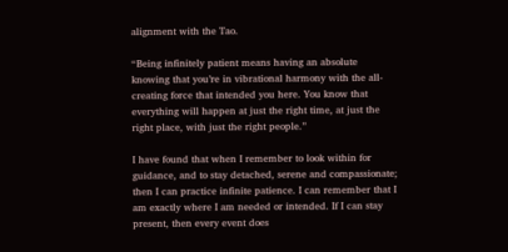alignment with the Tao.

“Being infinitely patient means having an absolute knowing that you’re in vibrational harmony with the all-creating force that intended you here. You know that everything will happen at just the right time, at just the right place, with just the right people.”

I have found that when I remember to look within for guidance, and to stay detached, serene and compassionate; then I can practice infinite patience. I can remember that I am exactly where I am needed or intended. If I can stay present, then every event does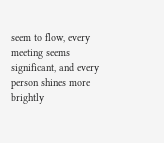seem to flow, every meeting seems significant, and every person shines more brightly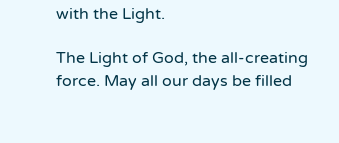with the Light.

The Light of God, the all-creating force. May all our days be filled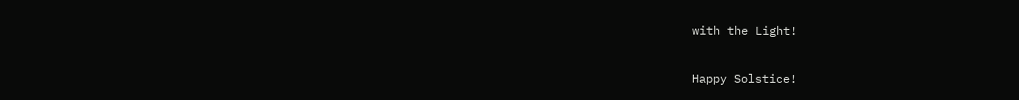with the Light!

Happy Solstice!